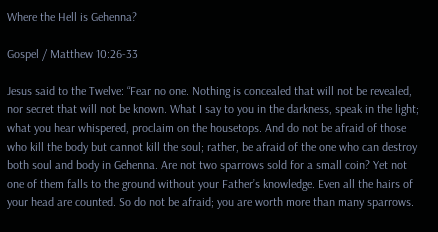Where the Hell is Gehenna?

Gospel / Matthew 10:26-33

Jesus said to the Twelve: “Fear no one. Nothing is concealed that will not be revealed, nor secret that will not be known. What I say to you in the darkness, speak in the light; what you hear whispered, proclaim on the housetops. And do not be afraid of those who kill the body but cannot kill the soul; rather, be afraid of the one who can destroy both soul and body in Gehenna. Are not two sparrows sold for a small coin? Yet not one of them falls to the ground without your Father’s knowledge. Even all the hairs of your head are counted. So do not be afraid; you are worth more than many sparrows.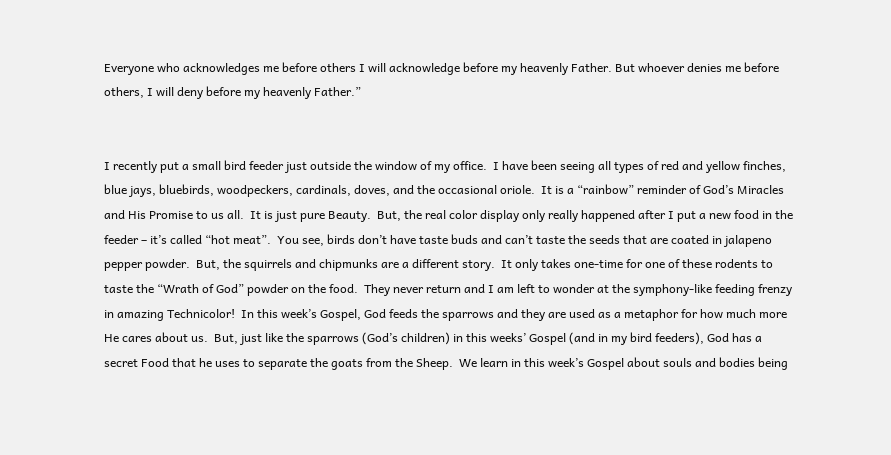Everyone who acknowledges me before others I will acknowledge before my heavenly Father. But whoever denies me before others, I will deny before my heavenly Father.”


I recently put a small bird feeder just outside the window of my office.  I have been seeing all types of red and yellow finches, blue jays, bluebirds, woodpeckers, cardinals, doves, and the occasional oriole.  It is a “rainbow” reminder of God’s Miracles and His Promise to us all.  It is just pure Beauty.  But, the real color display only really happened after I put a new food in the feeder – it’s called “hot meat”.  You see, birds don’t have taste buds and can’t taste the seeds that are coated in jalapeno pepper powder.  But, the squirrels and chipmunks are a different story.  It only takes one-time for one of these rodents to taste the “Wrath of God” powder on the food.  They never return and I am left to wonder at the symphony-like feeding frenzy in amazing Technicolor!  In this week’s Gospel, God feeds the sparrows and they are used as a metaphor for how much more He cares about us.  But, just like the sparrows (God’s children) in this weeks’ Gospel (and in my bird feeders), God has a secret Food that he uses to separate the goats from the Sheep.  We learn in this week’s Gospel about souls and bodies being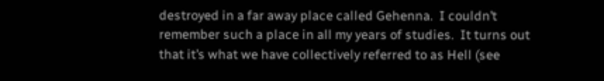destroyed in a far away place called Gehenna.  I couldn’t remember such a place in all my years of studies.  It turns out that it’s what we have collectively referred to as Hell (see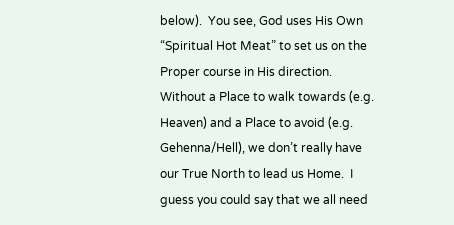below).  You see, God uses His Own “Spiritual Hot Meat” to set us on the Proper course in His direction.  Without a Place to walk towards (e.g. Heaven) and a Place to avoid (e.g. Gehenna/Hell), we don’t really have our True North to lead us Home.  I guess you could say that we all need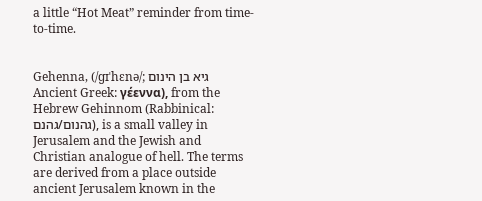a little “Hot Meat” reminder from time-to-time.


Gehenna, (/ɡɪˈhɛnə/; גיא בן הינום Ancient Greek: γέεννα), from the Hebrew Gehinnom (Rabbinical: גהנום/גהנם), is a small valley in Jerusalem and the Jewish and Christian analogue of hell. The terms are derived from a place outside ancient Jerusalem known in the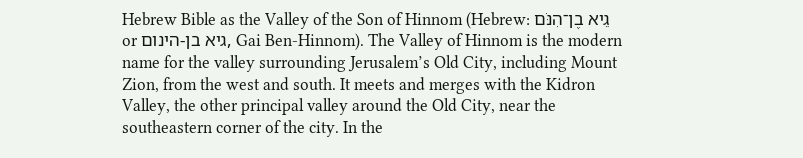Hebrew Bible as the Valley of the Son of Hinnom (Hebrew: גֵיא בֶן־הִנֹּם or גיא בן-הינום, Gai Ben-Hinnom). The Valley of Hinnom is the modern name for the valley surrounding Jerusalem’s Old City, including Mount Zion, from the west and south. It meets and merges with the Kidron Valley, the other principal valley around the Old City, near the southeastern corner of the city. In the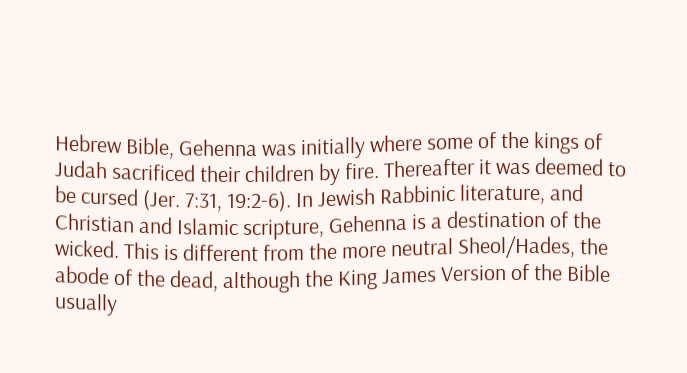Hebrew Bible, Gehenna was initially where some of the kings of Judah sacrificed their children by fire. Thereafter it was deemed to be cursed (Jer. 7:31, 19:2-6). In Jewish Rabbinic literature, and Christian and Islamic scripture, Gehenna is a destination of the wicked. This is different from the more neutral Sheol/Hades, the abode of the dead, although the King James Version of the Bible usually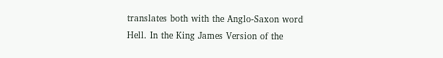translates both with the Anglo-Saxon word Hell. In the King James Version of the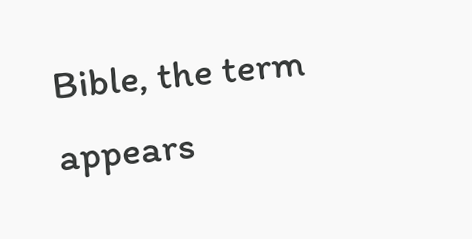Bible, the term appears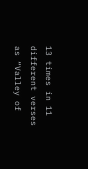13 times in 11 different verses as “Valley of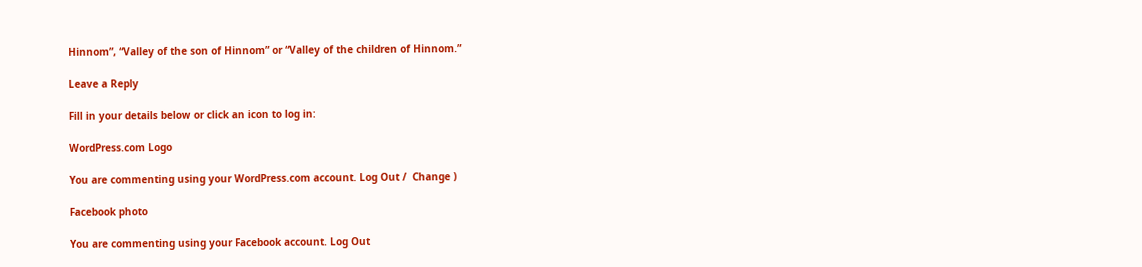Hinnom”, “Valley of the son of Hinnom” or “Valley of the children of Hinnom.”

Leave a Reply

Fill in your details below or click an icon to log in:

WordPress.com Logo

You are commenting using your WordPress.com account. Log Out /  Change )

Facebook photo

You are commenting using your Facebook account. Log Out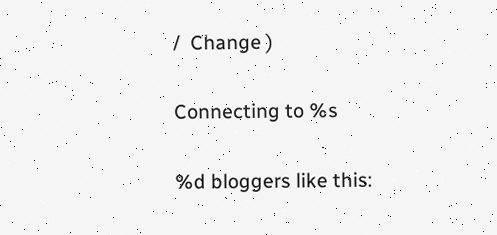/  Change )

Connecting to %s

%d bloggers like this: